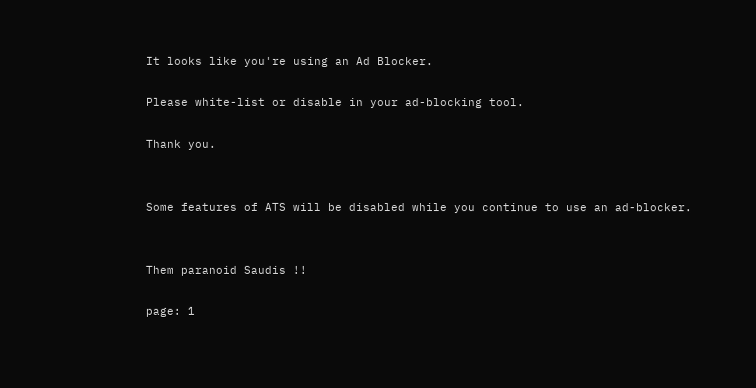It looks like you're using an Ad Blocker.

Please white-list or disable in your ad-blocking tool.

Thank you.


Some features of ATS will be disabled while you continue to use an ad-blocker.


Them paranoid Saudis !!

page: 1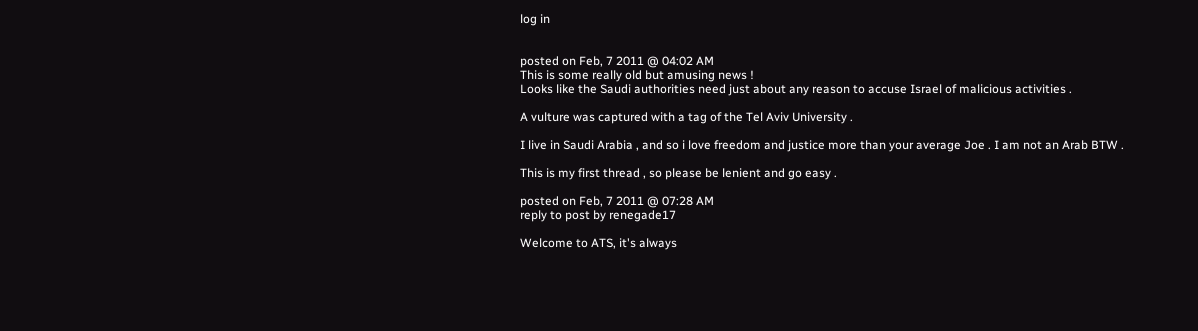log in


posted on Feb, 7 2011 @ 04:02 AM
This is some really old but amusing news !
Looks like the Saudi authorities need just about any reason to accuse Israel of malicious activities .

A vulture was captured with a tag of the Tel Aviv University .

I live in Saudi Arabia , and so i love freedom and justice more than your average Joe . I am not an Arab BTW .

This is my first thread , so please be lenient and go easy .

posted on Feb, 7 2011 @ 07:28 AM
reply to post by renegade17

Welcome to ATS, it's always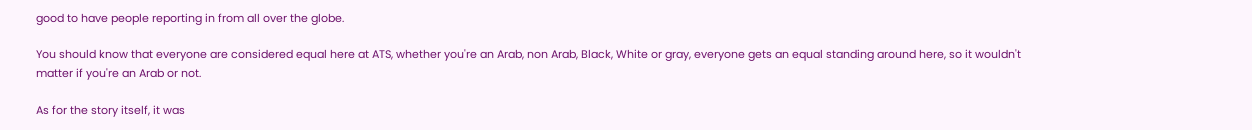good to have people reporting in from all over the globe.

You should know that everyone are considered equal here at ATS, whether you're an Arab, non Arab, Black, White or gray, everyone gets an equal standing around here, so it wouldn't matter if you're an Arab or not.

As for the story itself, it was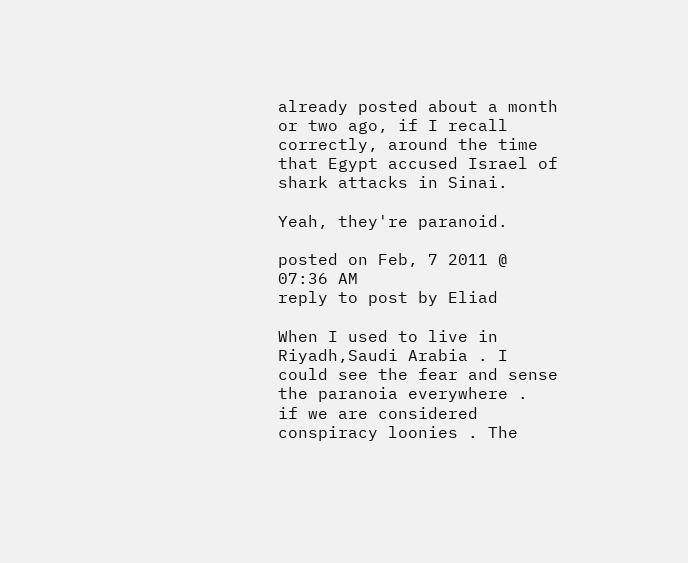already posted about a month or two ago, if I recall correctly, around the time that Egypt accused Israel of shark attacks in Sinai.

Yeah, they're paranoid.

posted on Feb, 7 2011 @ 07:36 AM
reply to post by Eliad

When I used to live in Riyadh,Saudi Arabia . I could see the fear and sense the paranoia everywhere .
if we are considered conspiracy loonies . The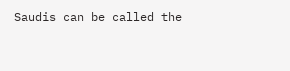Saudis can be called the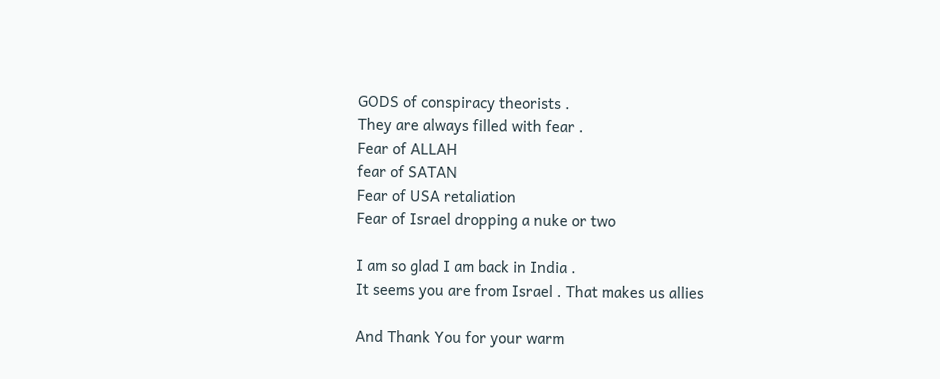GODS of conspiracy theorists .
They are always filled with fear .
Fear of ALLAH
fear of SATAN
Fear of USA retaliation
Fear of Israel dropping a nuke or two

I am so glad I am back in India .
It seems you are from Israel . That makes us allies

And Thank You for your warm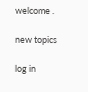welcome .

new topics

log in